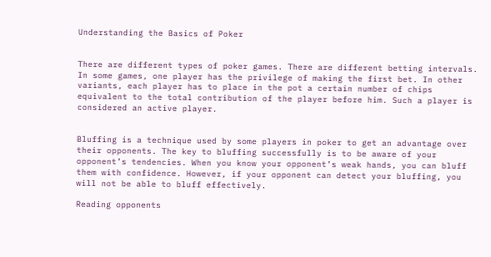Understanding the Basics of Poker


There are different types of poker games. There are different betting intervals. In some games, one player has the privilege of making the first bet. In other variants, each player has to place in the pot a certain number of chips equivalent to the total contribution of the player before him. Such a player is considered an active player.


Bluffing is a technique used by some players in poker to get an advantage over their opponents. The key to bluffing successfully is to be aware of your opponent’s tendencies. When you know your opponent’s weak hands, you can bluff them with confidence. However, if your opponent can detect your bluffing, you will not be able to bluff effectively.

Reading opponents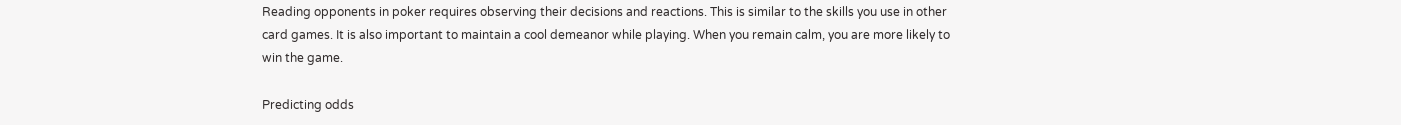Reading opponents in poker requires observing their decisions and reactions. This is similar to the skills you use in other card games. It is also important to maintain a cool demeanor while playing. When you remain calm, you are more likely to win the game.

Predicting odds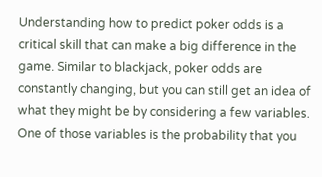Understanding how to predict poker odds is a critical skill that can make a big difference in the game. Similar to blackjack, poker odds are constantly changing, but you can still get an idea of what they might be by considering a few variables. One of those variables is the probability that you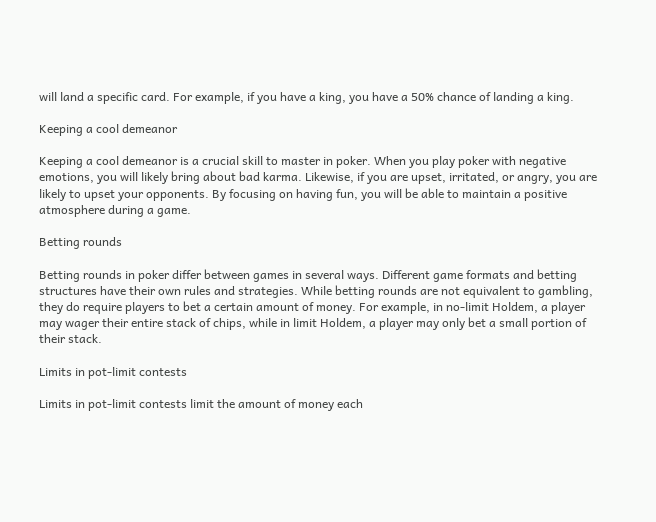will land a specific card. For example, if you have a king, you have a 50% chance of landing a king.

Keeping a cool demeanor

Keeping a cool demeanor is a crucial skill to master in poker. When you play poker with negative emotions, you will likely bring about bad karma. Likewise, if you are upset, irritated, or angry, you are likely to upset your opponents. By focusing on having fun, you will be able to maintain a positive atmosphere during a game.

Betting rounds

Betting rounds in poker differ between games in several ways. Different game formats and betting structures have their own rules and strategies. While betting rounds are not equivalent to gambling, they do require players to bet a certain amount of money. For example, in no-limit Holdem, a player may wager their entire stack of chips, while in limit Holdem, a player may only bet a small portion of their stack.

Limits in pot-limit contests

Limits in pot-limit contests limit the amount of money each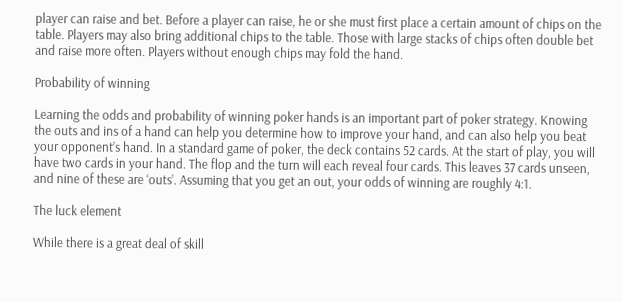player can raise and bet. Before a player can raise, he or she must first place a certain amount of chips on the table. Players may also bring additional chips to the table. Those with large stacks of chips often double bet and raise more often. Players without enough chips may fold the hand.

Probability of winning

Learning the odds and probability of winning poker hands is an important part of poker strategy. Knowing the outs and ins of a hand can help you determine how to improve your hand, and can also help you beat your opponent’s hand. In a standard game of poker, the deck contains 52 cards. At the start of play, you will have two cards in your hand. The flop and the turn will each reveal four cards. This leaves 37 cards unseen, and nine of these are ‘outs’. Assuming that you get an out, your odds of winning are roughly 4:1.

The luck element

While there is a great deal of skill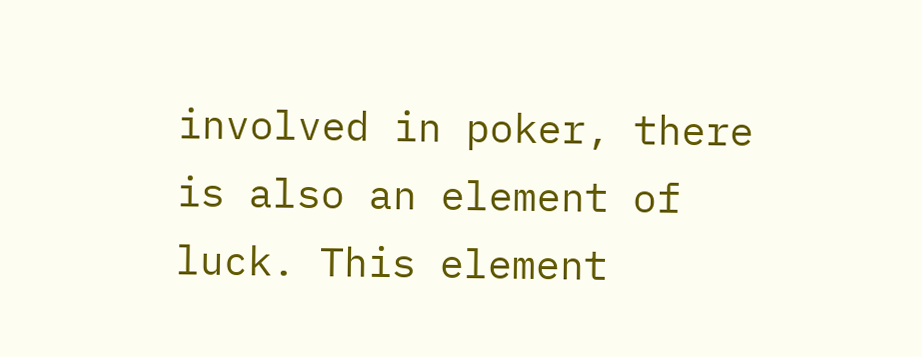involved in poker, there is also an element of luck. This element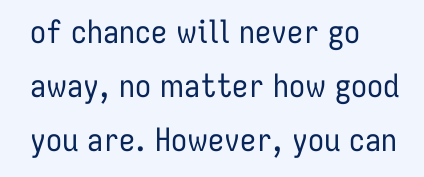of chance will never go away, no matter how good you are. However, you can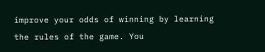improve your odds of winning by learning the rules of the game. You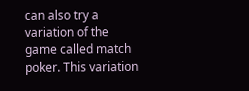can also try a variation of the game called match poker. This variation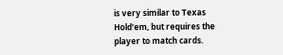is very similar to Texas Hold’em, but requires the player to match cards.